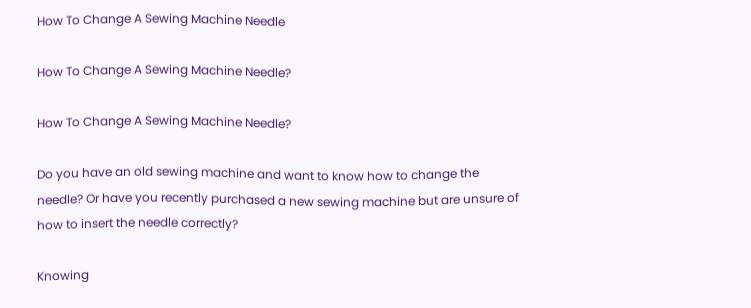How To Change A Sewing Machine Needle

How To Change A Sewing Machine Needle?

How To Change A Sewing Machine Needle?

Do you have an old sewing machine and want to know how to change the needle? Or have you recently purchased a new sewing machine but are unsure of how to insert the needle correctly?

Knowing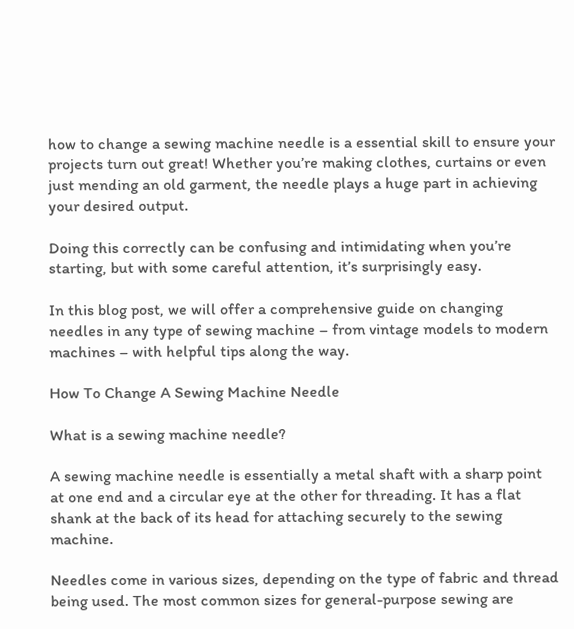how to change a sewing machine needle is a essential skill to ensure your projects turn out great! Whether you’re making clothes, curtains or even just mending an old garment, the needle plays a huge part in achieving your desired output.

Doing this correctly can be confusing and intimidating when you’re starting, but with some careful attention, it’s surprisingly easy.

In this blog post, we will offer a comprehensive guide on changing needles in any type of sewing machine – from vintage models to modern machines – with helpful tips along the way.

How To Change A Sewing Machine Needle

What is a sewing machine needle?

A sewing machine needle is essentially a metal shaft with a sharp point at one end and a circular eye at the other for threading. It has a flat shank at the back of its head for attaching securely to the sewing machine.

Needles come in various sizes, depending on the type of fabric and thread being used. The most common sizes for general-purpose sewing are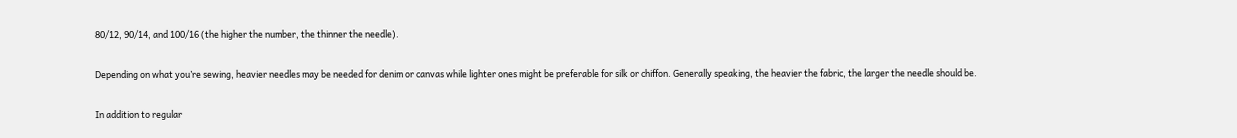80/12, 90/14, and 100/16 (the higher the number, the thinner the needle).

Depending on what you’re sewing, heavier needles may be needed for denim or canvas while lighter ones might be preferable for silk or chiffon. Generally speaking, the heavier the fabric, the larger the needle should be.

In addition to regular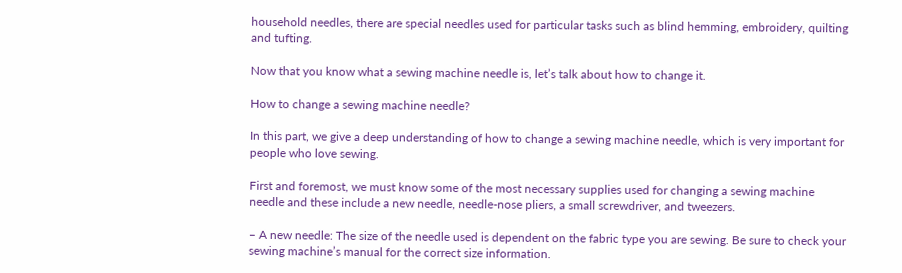household needles, there are special needles used for particular tasks such as blind hemming, embroidery, quilting and tufting.

Now that you know what a sewing machine needle is, let’s talk about how to change it.

How to change a sewing machine needle?

In this part, we give a deep understanding of how to change a sewing machine needle, which is very important for people who love sewing.

First and foremost, we must know some of the most necessary supplies used for changing a sewing machine needle and these include a new needle, needle-nose pliers, a small screwdriver, and tweezers.

– A new needle: The size of the needle used is dependent on the fabric type you are sewing. Be sure to check your sewing machine’s manual for the correct size information.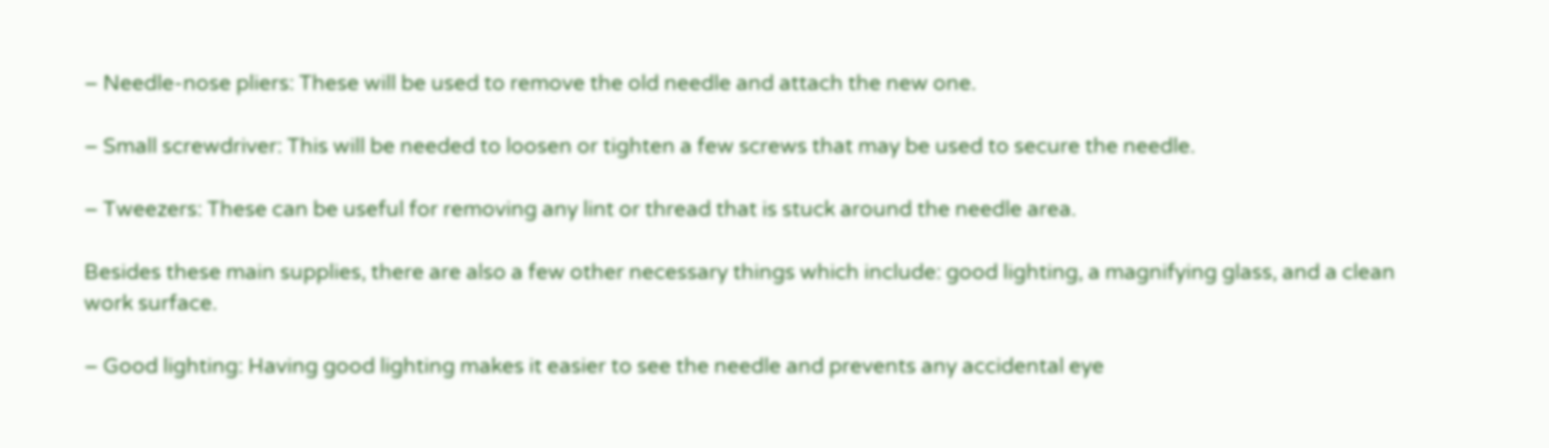– Needle-nose pliers: These will be used to remove the old needle and attach the new one.

– Small screwdriver: This will be needed to loosen or tighten a few screws that may be used to secure the needle.

– Tweezers: These can be useful for removing any lint or thread that is stuck around the needle area.

Besides these main supplies, there are also a few other necessary things which include: good lighting, a magnifying glass, and a clean work surface.

– Good lighting: Having good lighting makes it easier to see the needle and prevents any accidental eye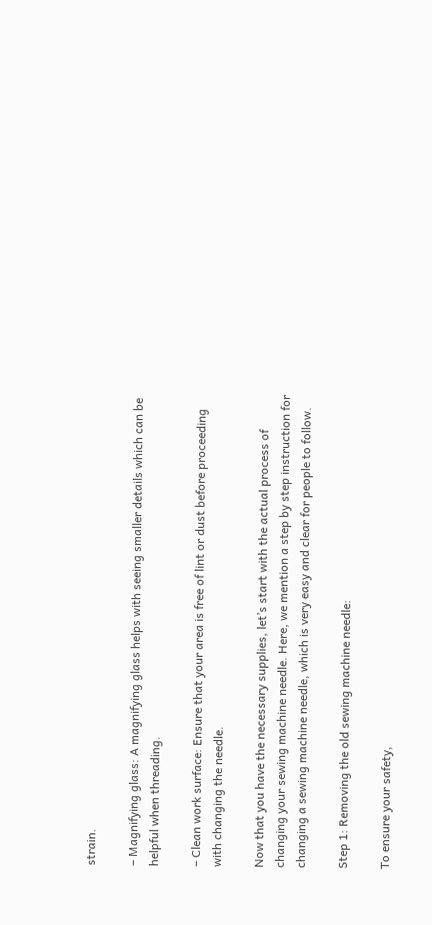strain.

– Magnifying glass: A magnifying glass helps with seeing smaller details which can be helpful when threading.

– Clean work surface: Ensure that your area is free of lint or dust before proceeding with changing the needle.

Now that you have the necessary supplies, let’s start with the actual process of changing your sewing machine needle. Here, we mention a step by step instruction for changing a sewing machine needle, which is very easy and clear for people to follow.

Step 1: Removing the old sewing machine needle:

To ensure your safety,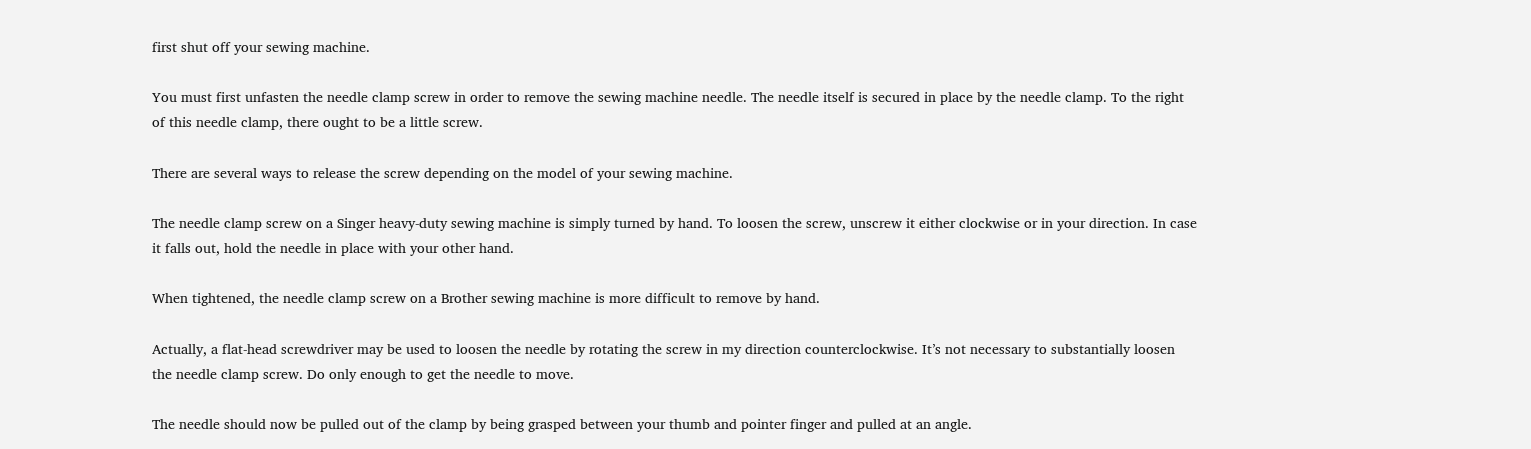first shut off your sewing machine.

You must first unfasten the needle clamp screw in order to remove the sewing machine needle. The needle itself is secured in place by the needle clamp. To the right of this needle clamp, there ought to be a little screw.

There are several ways to release the screw depending on the model of your sewing machine.

The needle clamp screw on a Singer heavy-duty sewing machine is simply turned by hand. To loosen the screw, unscrew it either clockwise or in your direction. In case it falls out, hold the needle in place with your other hand.

When tightened, the needle clamp screw on a Brother sewing machine is more difficult to remove by hand.

Actually, a flat-head screwdriver may be used to loosen the needle by rotating the screw in my direction counterclockwise. It’s not necessary to substantially loosen the needle clamp screw. Do only enough to get the needle to move.

The needle should now be pulled out of the clamp by being grasped between your thumb and pointer finger and pulled at an angle.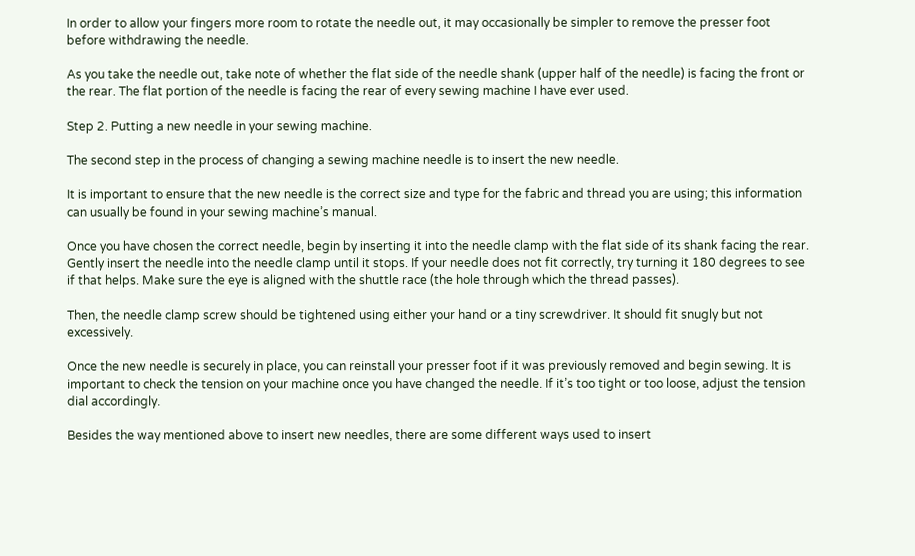In order to allow your fingers more room to rotate the needle out, it may occasionally be simpler to remove the presser foot before withdrawing the needle.

As you take the needle out, take note of whether the flat side of the needle shank (upper half of the needle) is facing the front or the rear. The flat portion of the needle is facing the rear of every sewing machine I have ever used.

Step 2. Putting a new needle in your sewing machine.

The second step in the process of changing a sewing machine needle is to insert the new needle.

It is important to ensure that the new needle is the correct size and type for the fabric and thread you are using; this information can usually be found in your sewing machine’s manual.

Once you have chosen the correct needle, begin by inserting it into the needle clamp with the flat side of its shank facing the rear. Gently insert the needle into the needle clamp until it stops. If your needle does not fit correctly, try turning it 180 degrees to see if that helps. Make sure the eye is aligned with the shuttle race (the hole through which the thread passes).

Then, the needle clamp screw should be tightened using either your hand or a tiny screwdriver. It should fit snugly but not excessively.

Once the new needle is securely in place, you can reinstall your presser foot if it was previously removed and begin sewing. It is important to check the tension on your machine once you have changed the needle. If it’s too tight or too loose, adjust the tension dial accordingly.

Besides the way mentioned above to insert new needles, there are some different ways used to insert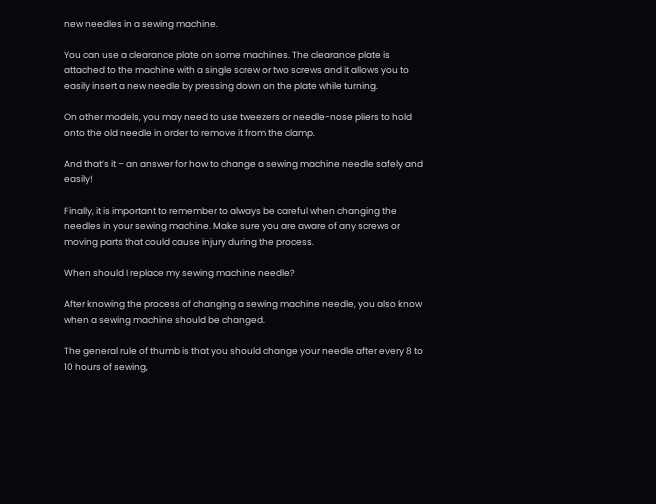new needles in a sewing machine.

You can use a clearance plate on some machines. The clearance plate is attached to the machine with a single screw or two screws and it allows you to easily insert a new needle by pressing down on the plate while turning.

On other models, you may need to use tweezers or needle-nose pliers to hold onto the old needle in order to remove it from the clamp.

And that’s it – an answer for how to change a sewing machine needle safely and easily!

Finally, it is important to remember to always be careful when changing the needles in your sewing machine. Make sure you are aware of any screws or moving parts that could cause injury during the process.

When should I replace my sewing machine needle?

After knowing the process of changing a sewing machine needle, you also know when a sewing machine should be changed.

The general rule of thumb is that you should change your needle after every 8 to 10 hours of sewing,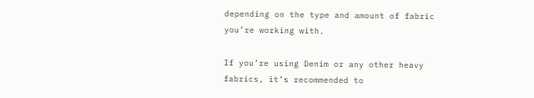depending on the type and amount of fabric you’re working with.

If you’re using Denim or any other heavy fabrics, it’s recommended to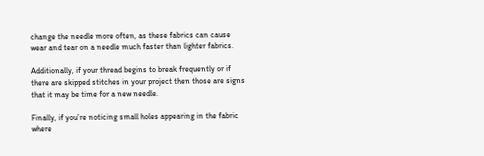change the needle more often, as these fabrics can cause wear and tear on a needle much faster than lighter fabrics.

Additionally, if your thread begins to break frequently or if there are skipped stitches in your project then those are signs that it may be time for a new needle.

Finally, if you’re noticing small holes appearing in the fabric where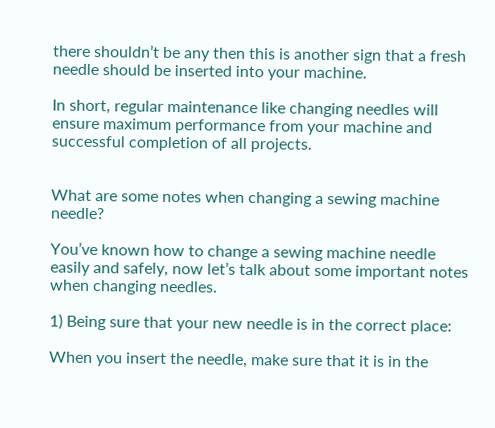there shouldn’t be any then this is another sign that a fresh needle should be inserted into your machine.

In short, regular maintenance like changing needles will ensure maximum performance from your machine and successful completion of all projects.


What are some notes when changing a sewing machine needle?

You’ve known how to change a sewing machine needle easily and safely, now let’s talk about some important notes when changing needles.

1) Being sure that your new needle is in the correct place:

When you insert the needle, make sure that it is in the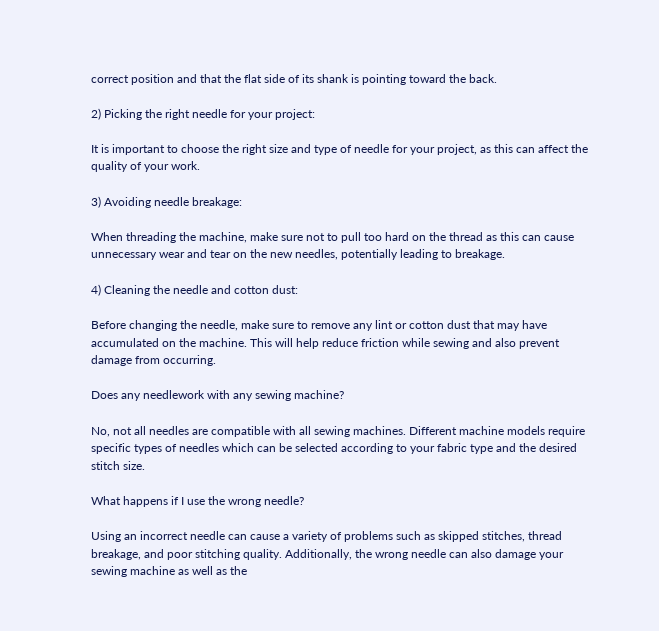correct position and that the flat side of its shank is pointing toward the back.

2) Picking the right needle for your project:

It is important to choose the right size and type of needle for your project, as this can affect the quality of your work.

3) Avoiding needle breakage:

When threading the machine, make sure not to pull too hard on the thread as this can cause unnecessary wear and tear on the new needles, potentially leading to breakage.

4) Cleaning the needle and cotton dust:

Before changing the needle, make sure to remove any lint or cotton dust that may have accumulated on the machine. This will help reduce friction while sewing and also prevent damage from occurring.

Does any needlework with any sewing machine?

No, not all needles are compatible with all sewing machines. Different machine models require specific types of needles which can be selected according to your fabric type and the desired stitch size.

What happens if I use the wrong needle?

Using an incorrect needle can cause a variety of problems such as skipped stitches, thread breakage, and poor stitching quality. Additionally, the wrong needle can also damage your sewing machine as well as the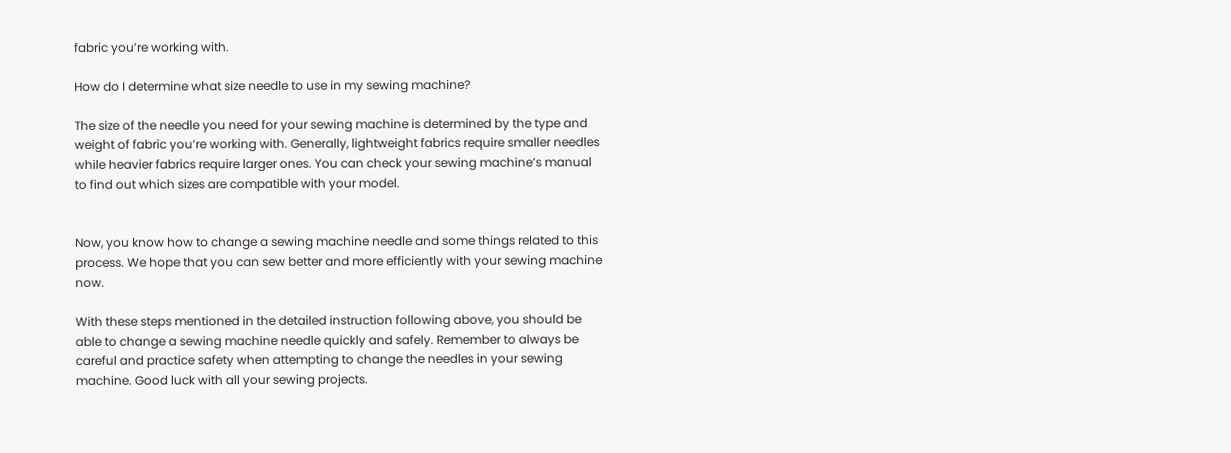fabric you’re working with.

How do I determine what size needle to use in my sewing machine?

The size of the needle you need for your sewing machine is determined by the type and weight of fabric you’re working with. Generally, lightweight fabrics require smaller needles while heavier fabrics require larger ones. You can check your sewing machine’s manual to find out which sizes are compatible with your model.


Now, you know how to change a sewing machine needle and some things related to this process. We hope that you can sew better and more efficiently with your sewing machine now.

With these steps mentioned in the detailed instruction following above, you should be able to change a sewing machine needle quickly and safely. Remember to always be careful and practice safety when attempting to change the needles in your sewing machine. Good luck with all your sewing projects.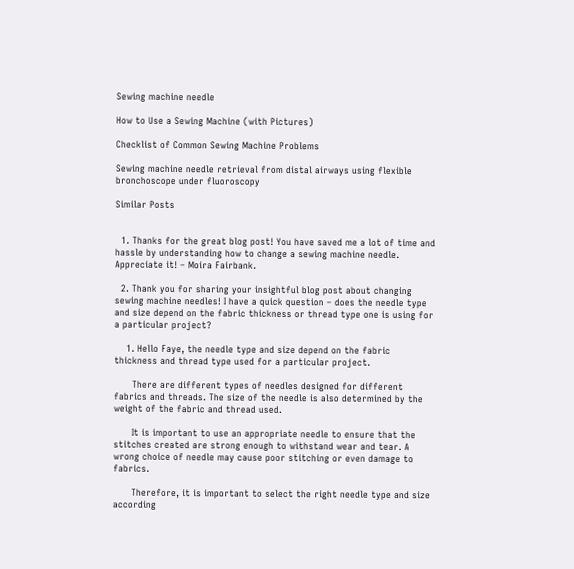Sewing machine needle

How to Use a Sewing Machine (with Pictures)

Checklist of Common Sewing Machine Problems

Sewing machine needle retrieval from distal airways using flexible bronchoscope under fluoroscopy

Similar Posts


  1. Thanks for the great blog post! You have saved me a lot of time and hassle by understanding how to change a sewing machine needle. Appreciate it! – Moira Fairbank.

  2. Thank you for sharing your insightful blog post about changing sewing machine needles! I have a quick question – does the needle type and size depend on the fabric thickness or thread type one is using for a particular project?

    1. Hello Faye, the needle type and size depend on the fabric thickness and thread type used for a particular project.

      There are different types of needles designed for different fabrics and threads. The size of the needle is also determined by the weight of the fabric and thread used.

      It is important to use an appropriate needle to ensure that the stitches created are strong enough to withstand wear and tear. A wrong choice of needle may cause poor stitching or even damage to fabrics.

      Therefore, it is important to select the right needle type and size according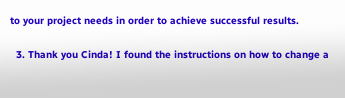to your project needs in order to achieve successful results.

  3. Thank you Cinda! I found the instructions on how to change a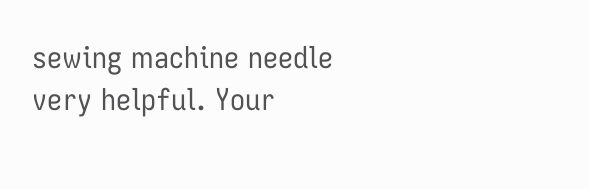sewing machine needle very helpful. Your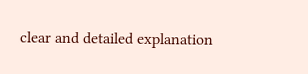clear and detailed explanation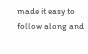made it easy to follow along and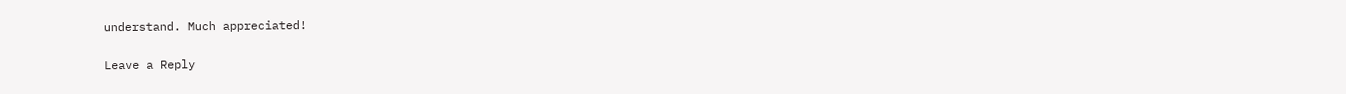understand. Much appreciated!

Leave a Reply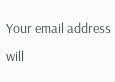Your email address will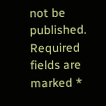not be published. Required fields are marked *